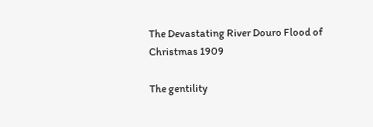The Devastating River Douro Flood of Christmas 1909

The gentility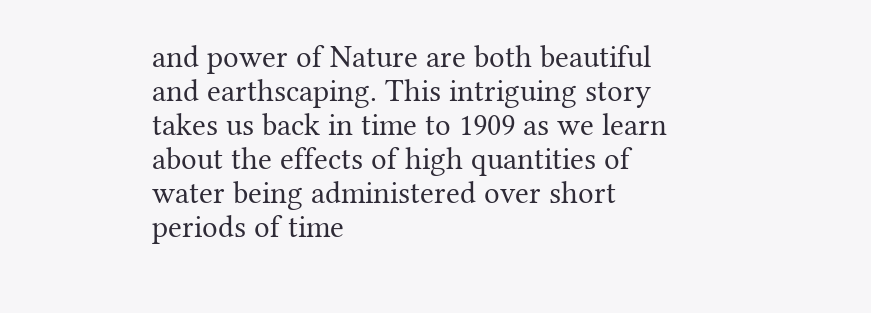and power of Nature are both beautiful and earthscaping. This intriguing story takes us back in time to 1909 as we learn about the effects of high quantities of water being administered over short periods of time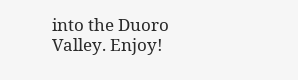into the Duoro Valley. Enjoy!